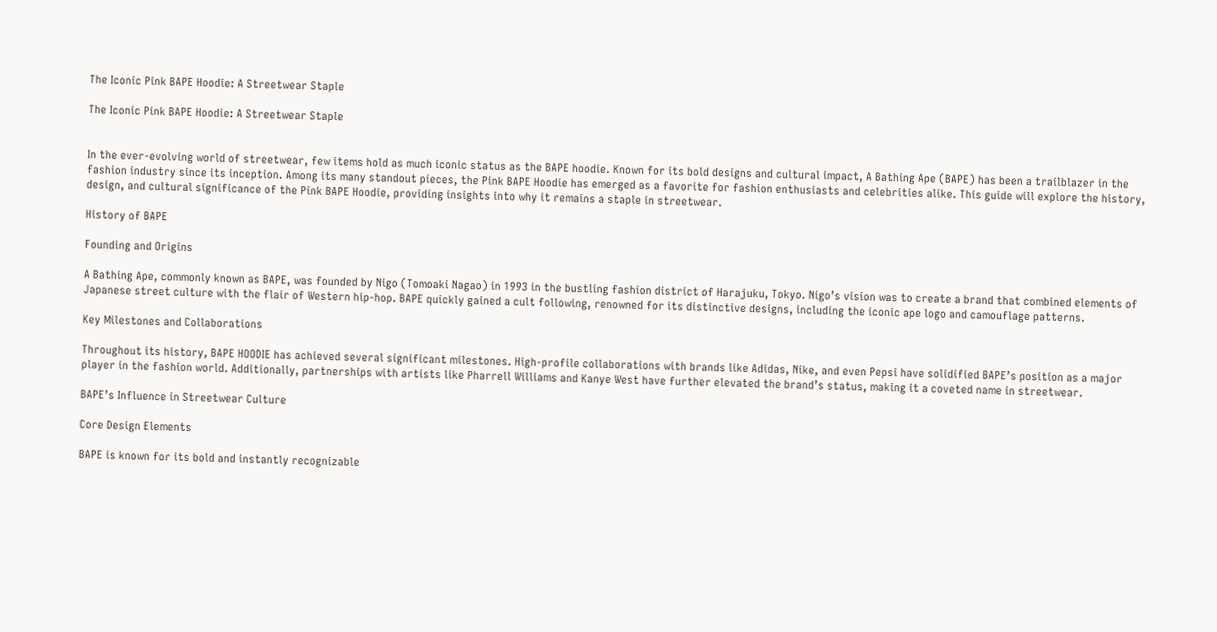The Iconic Pink BAPE Hoodie: A Streetwear Staple

The Iconic Pink BAPE Hoodie: A Streetwear Staple


In the ever-evolving world of streetwear, few items hold as much iconic status as the BAPE hoodie. Known for its bold designs and cultural impact, A Bathing Ape (BAPE) has been a trailblazer in the fashion industry since its inception. Among its many standout pieces, the Pink BAPE Hoodie has emerged as a favorite for fashion enthusiasts and celebrities alike. This guide will explore the history, design, and cultural significance of the Pink BAPE Hoodie, providing insights into why it remains a staple in streetwear.

History of BAPE

Founding and Origins

A Bathing Ape, commonly known as BAPE, was founded by Nigo (Tomoaki Nagao) in 1993 in the bustling fashion district of Harajuku, Tokyo. Nigo’s vision was to create a brand that combined elements of Japanese street culture with the flair of Western hip-hop. BAPE quickly gained a cult following, renowned for its distinctive designs, including the iconic ape logo and camouflage patterns.

Key Milestones and Collaborations

Throughout its history, BAPE HOODIE has achieved several significant milestones. High-profile collaborations with brands like Adidas, Nike, and even Pepsi have solidified BAPE’s position as a major player in the fashion world. Additionally, partnerships with artists like Pharrell Williams and Kanye West have further elevated the brand’s status, making it a coveted name in streetwear.

BAPE’s Influence in Streetwear Culture

Core Design Elements

BAPE is known for its bold and instantly recognizable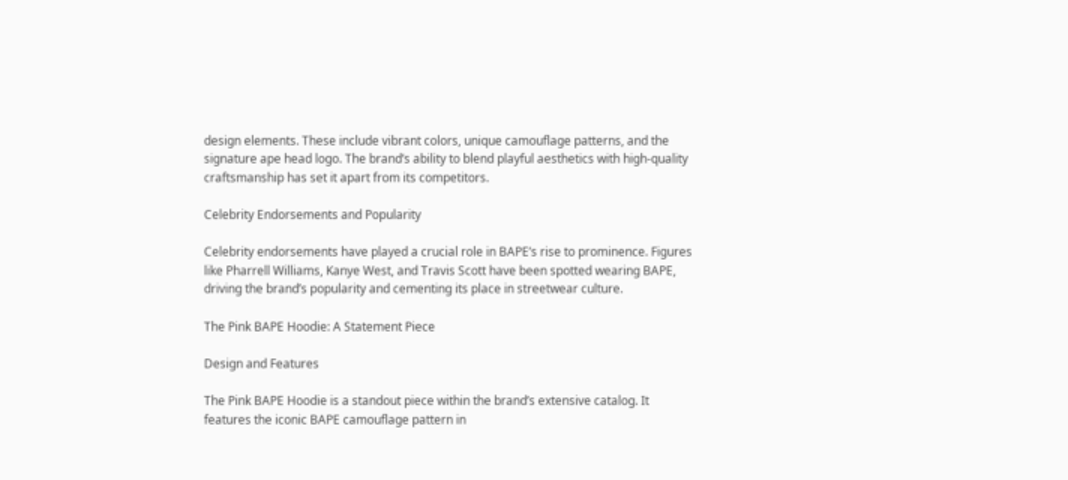design elements. These include vibrant colors, unique camouflage patterns, and the signature ape head logo. The brand’s ability to blend playful aesthetics with high-quality craftsmanship has set it apart from its competitors.

Celebrity Endorsements and Popularity

Celebrity endorsements have played a crucial role in BAPE’s rise to prominence. Figures like Pharrell Williams, Kanye West, and Travis Scott have been spotted wearing BAPE, driving the brand’s popularity and cementing its place in streetwear culture.

The Pink BAPE Hoodie: A Statement Piece

Design and Features

The Pink BAPE Hoodie is a standout piece within the brand’s extensive catalog. It features the iconic BAPE camouflage pattern in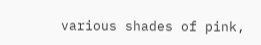various shades of pink,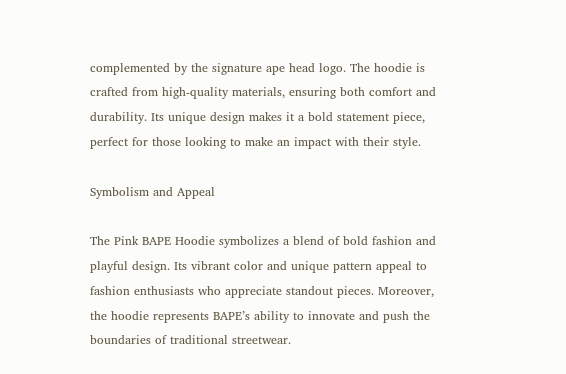complemented by the signature ape head logo. The hoodie is crafted from high-quality materials, ensuring both comfort and durability. Its unique design makes it a bold statement piece, perfect for those looking to make an impact with their style.

Symbolism and Appeal

The Pink BAPE Hoodie symbolizes a blend of bold fashion and playful design. Its vibrant color and unique pattern appeal to fashion enthusiasts who appreciate standout pieces. Moreover, the hoodie represents BAPE’s ability to innovate and push the boundaries of traditional streetwear.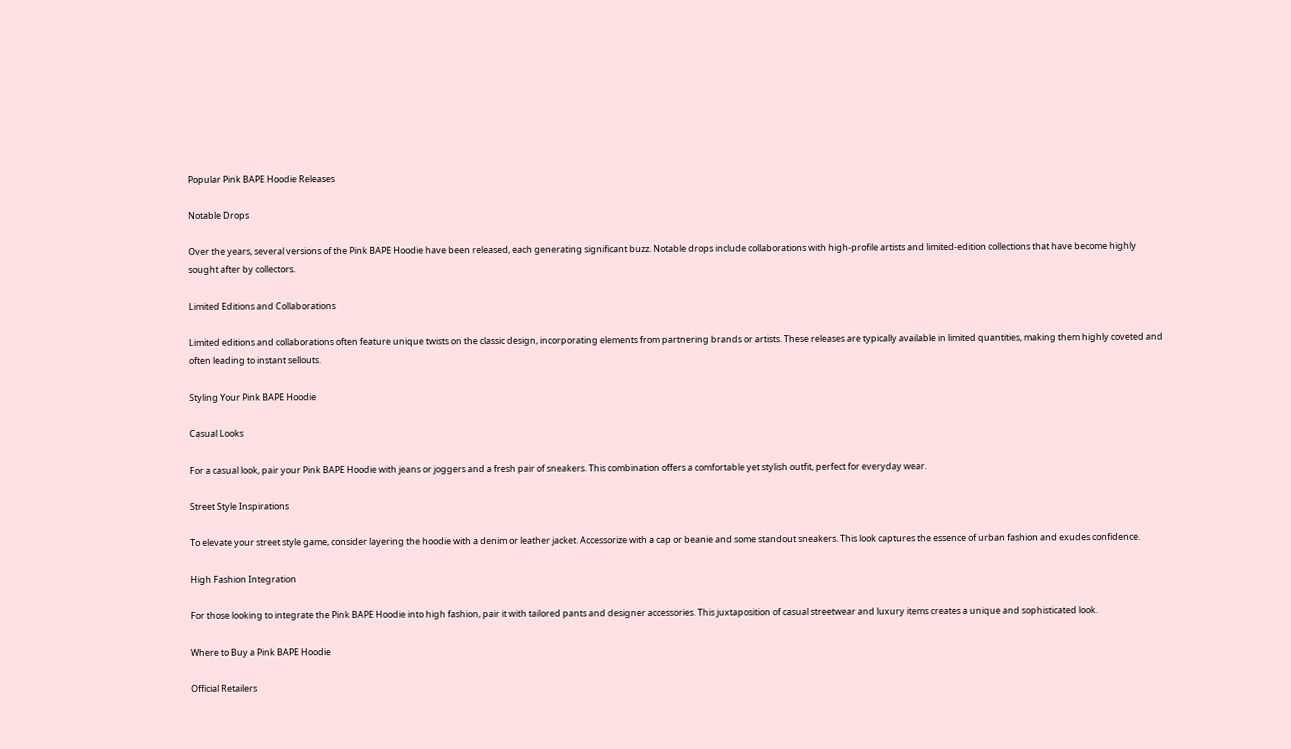Popular Pink BAPE Hoodie Releases

Notable Drops

Over the years, several versions of the Pink BAPE Hoodie have been released, each generating significant buzz. Notable drops include collaborations with high-profile artists and limited-edition collections that have become highly sought after by collectors.

Limited Editions and Collaborations

Limited editions and collaborations often feature unique twists on the classic design, incorporating elements from partnering brands or artists. These releases are typically available in limited quantities, making them highly coveted and often leading to instant sellouts.

Styling Your Pink BAPE Hoodie

Casual Looks

For a casual look, pair your Pink BAPE Hoodie with jeans or joggers and a fresh pair of sneakers. This combination offers a comfortable yet stylish outfit, perfect for everyday wear.

Street Style Inspirations

To elevate your street style game, consider layering the hoodie with a denim or leather jacket. Accessorize with a cap or beanie and some standout sneakers. This look captures the essence of urban fashion and exudes confidence.

High Fashion Integration

For those looking to integrate the Pink BAPE Hoodie into high fashion, pair it with tailored pants and designer accessories. This juxtaposition of casual streetwear and luxury items creates a unique and sophisticated look.

Where to Buy a Pink BAPE Hoodie

Official Retailers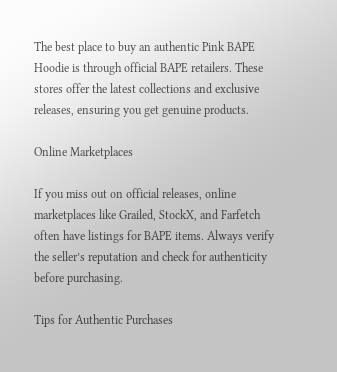The best place to buy an authentic Pink BAPE Hoodie is through official BAPE retailers. These stores offer the latest collections and exclusive releases, ensuring you get genuine products.

Online Marketplaces

If you miss out on official releases, online marketplaces like Grailed, StockX, and Farfetch often have listings for BAPE items. Always verify the seller’s reputation and check for authenticity before purchasing.

Tips for Authentic Purchases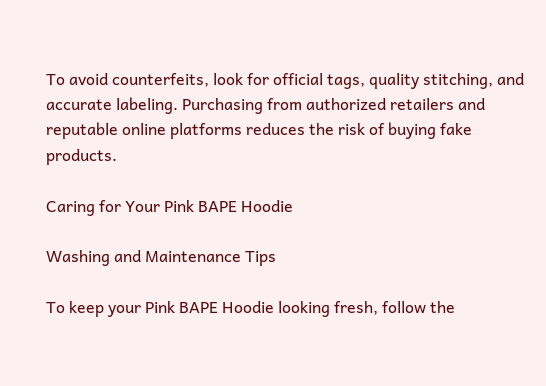To avoid counterfeits, look for official tags, quality stitching, and accurate labeling. Purchasing from authorized retailers and reputable online platforms reduces the risk of buying fake products.

Caring for Your Pink BAPE Hoodie

Washing and Maintenance Tips

To keep your Pink BAPE Hoodie looking fresh, follow the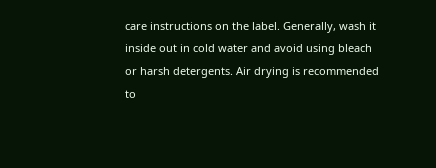care instructions on the label. Generally, wash it inside out in cold water and avoid using bleach or harsh detergents. Air drying is recommended to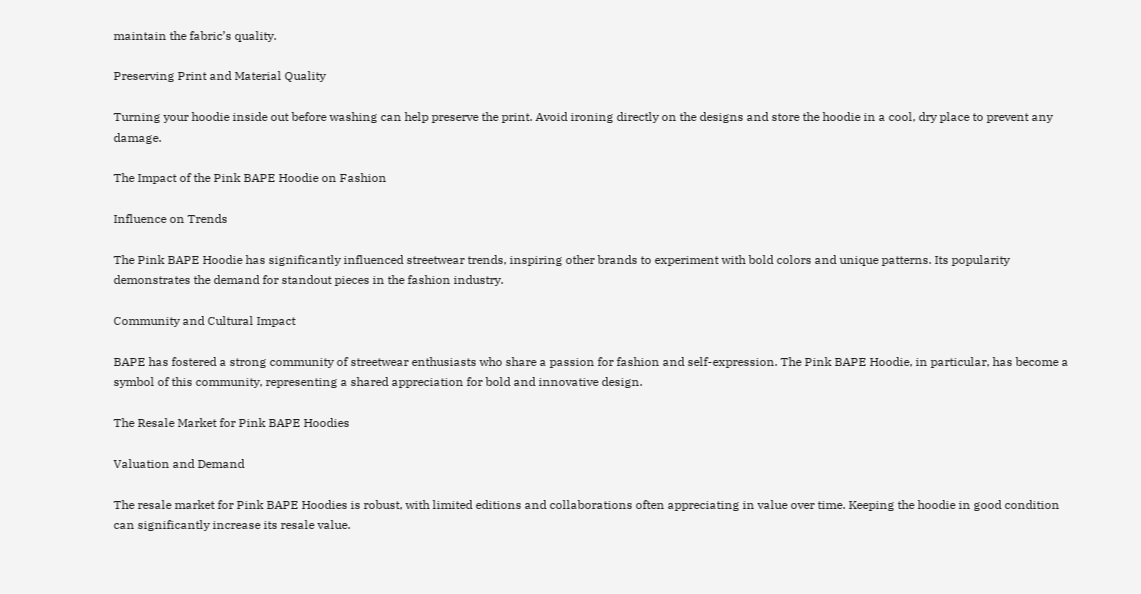maintain the fabric’s quality.

Preserving Print and Material Quality

Turning your hoodie inside out before washing can help preserve the print. Avoid ironing directly on the designs and store the hoodie in a cool, dry place to prevent any damage.

The Impact of the Pink BAPE Hoodie on Fashion

Influence on Trends

The Pink BAPE Hoodie has significantly influenced streetwear trends, inspiring other brands to experiment with bold colors and unique patterns. Its popularity demonstrates the demand for standout pieces in the fashion industry.

Community and Cultural Impact

BAPE has fostered a strong community of streetwear enthusiasts who share a passion for fashion and self-expression. The Pink BAPE Hoodie, in particular, has become a symbol of this community, representing a shared appreciation for bold and innovative design.

The Resale Market for Pink BAPE Hoodies

Valuation and Demand

The resale market for Pink BAPE Hoodies is robust, with limited editions and collaborations often appreciating in value over time. Keeping the hoodie in good condition can significantly increase its resale value.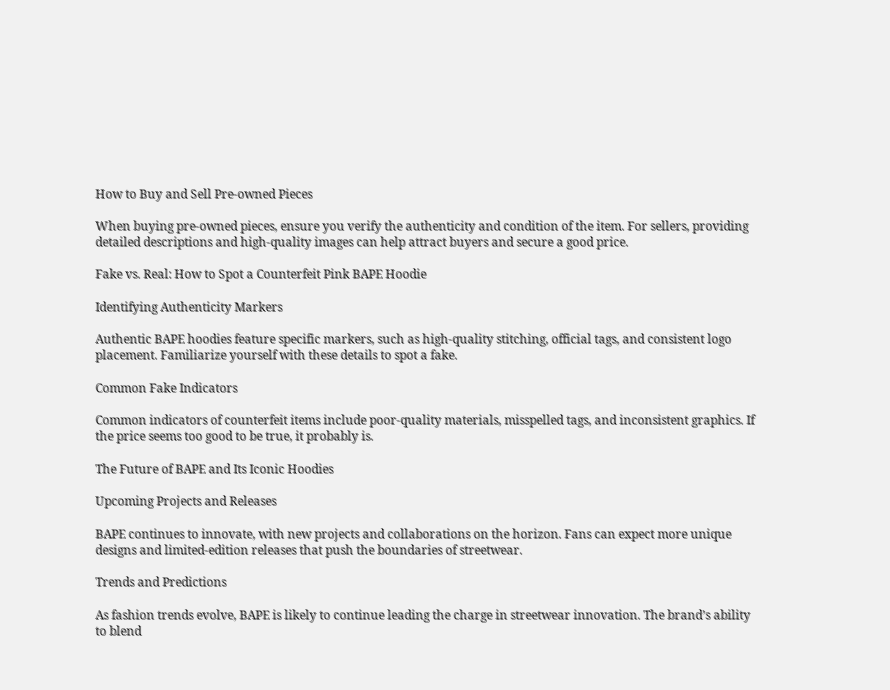How to Buy and Sell Pre-owned Pieces

When buying pre-owned pieces, ensure you verify the authenticity and condition of the item. For sellers, providing detailed descriptions and high-quality images can help attract buyers and secure a good price.

Fake vs. Real: How to Spot a Counterfeit Pink BAPE Hoodie

Identifying Authenticity Markers

Authentic BAPE hoodies feature specific markers, such as high-quality stitching, official tags, and consistent logo placement. Familiarize yourself with these details to spot a fake.

Common Fake Indicators

Common indicators of counterfeit items include poor-quality materials, misspelled tags, and inconsistent graphics. If the price seems too good to be true, it probably is.

The Future of BAPE and Its Iconic Hoodies

Upcoming Projects and Releases

BAPE continues to innovate, with new projects and collaborations on the horizon. Fans can expect more unique designs and limited-edition releases that push the boundaries of streetwear.

Trends and Predictions

As fashion trends evolve, BAPE is likely to continue leading the charge in streetwear innovation. The brand’s ability to blend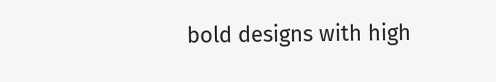bold designs with high